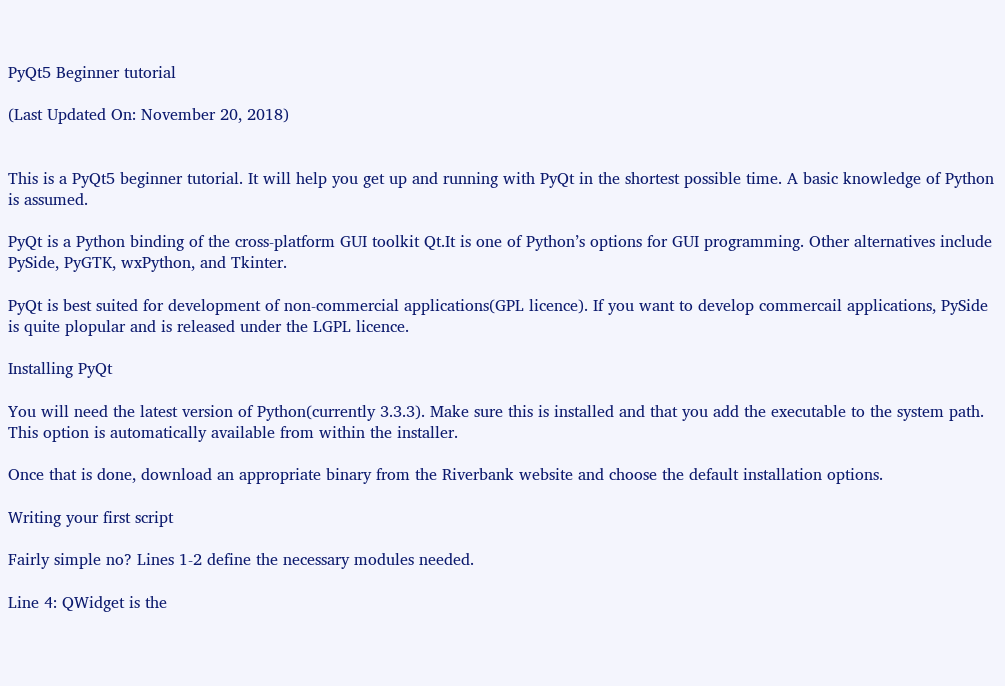PyQt5 Beginner tutorial

(Last Updated On: November 20, 2018)


This is a PyQt5 beginner tutorial. It will help you get up and running with PyQt in the shortest possible time. A basic knowledge of Python is assumed.

PyQt is a Python binding of the cross-platform GUI toolkit Qt.It is one of Python’s options for GUI programming. Other alternatives include PySide, PyGTK, wxPython, and Tkinter.

PyQt is best suited for development of non-commercial applications(GPL licence). If you want to develop commercail applications, PySide is quite plopular and is released under the LGPL licence.

Installing PyQt

You will need the latest version of Python(currently 3.3.3). Make sure this is installed and that you add the executable to the system path. This option is automatically available from within the installer.

Once that is done, download an appropriate binary from the Riverbank website and choose the default installation options.

Writing your first script

Fairly simple no? Lines 1-2 define the necessary modules needed.

Line 4: QWidget is the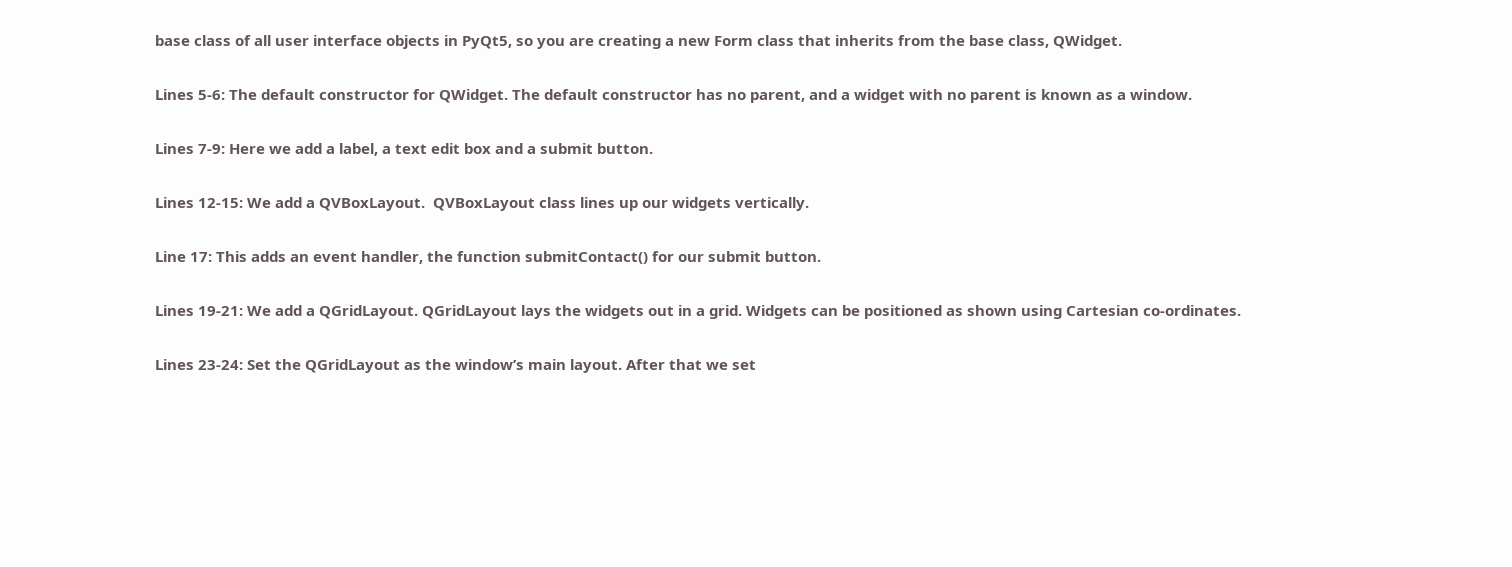base class of all user interface objects in PyQt5, so you are creating a new Form class that inherits from the base class, QWidget.

Lines 5-6: The default constructor for QWidget. The default constructor has no parent, and a widget with no parent is known as a window.

Lines 7-9: Here we add a label, a text edit box and a submit button.

Lines 12-15: We add a QVBoxLayout.  QVBoxLayout class lines up our widgets vertically.

Line 17: This adds an event handler, the function submitContact() for our submit button.

Lines 19-21: We add a QGridLayout. QGridLayout lays the widgets out in a grid. Widgets can be positioned as shown using Cartesian co-ordinates.

Lines 23-24: Set the QGridLayout as the window’s main layout. After that we set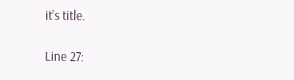it’s title.

Line 27: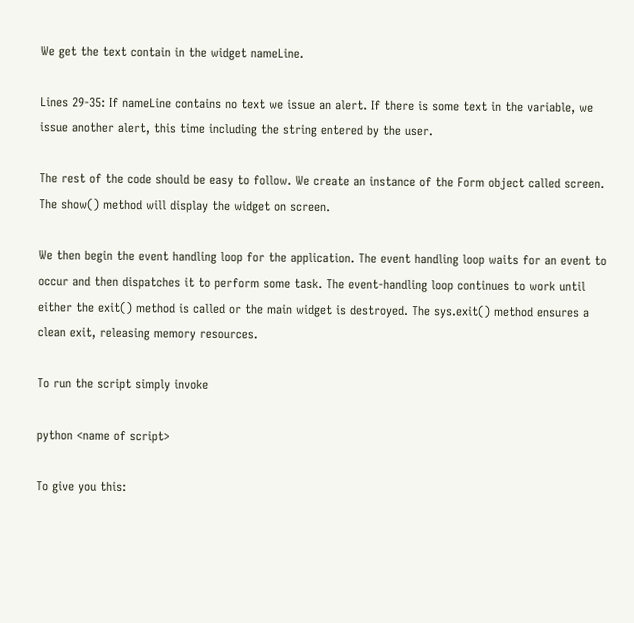We get the text contain in the widget nameLine.

Lines 29-35: If nameLine contains no text we issue an alert. If there is some text in the variable, we issue another alert, this time including the string entered by the user.

The rest of the code should be easy to follow. We create an instance of the Form object called screen. The show() method will display the widget on screen.

We then begin the event handling loop for the application. The event handling loop waits for an event to occur and then dispatches it to perform some task. The event-handling loop continues to work until either the exit() method is called or the main widget is destroyed. The sys.exit() method ensures a clean exit, releasing memory resources.

To run the script simply invoke

python <name of script>

To give you this: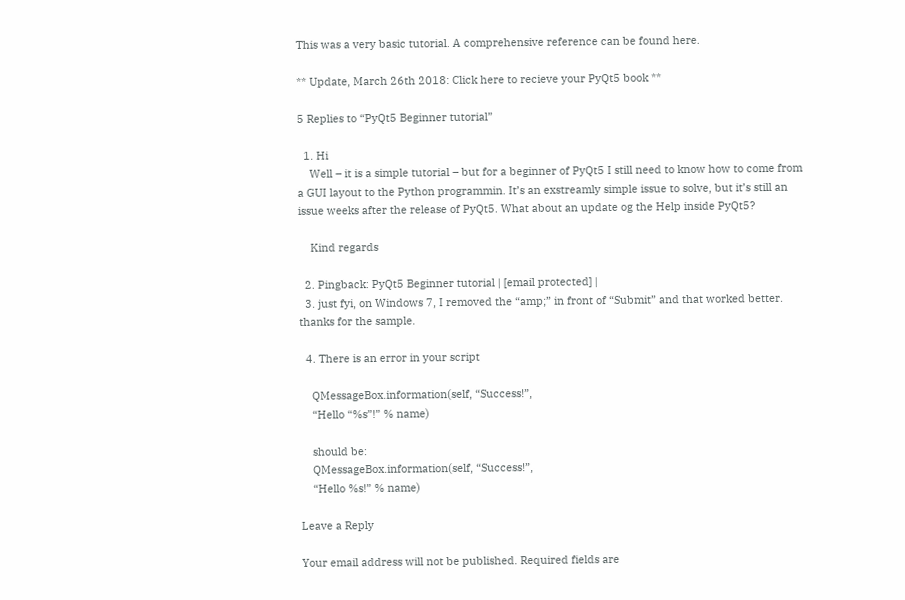This was a very basic tutorial. A comprehensive reference can be found here.

** Update, March 26th 2018: Click here to recieve your PyQt5 book **

5 Replies to “PyQt5 Beginner tutorial”

  1. Hi
    Well – it is a simple tutorial – but for a beginner of PyQt5 I still need to know how to come from a GUI layout to the Python programmin. It’s an exstreamly simple issue to solve, but it’s still an issue weeks after the release of PyQt5. What about an update og the Help inside PyQt5?

    Kind regards

  2. Pingback: PyQt5 Beginner tutorial | [email protected] |
  3. just fyi, on Windows 7, I removed the “amp;” in front of “Submit” and that worked better. thanks for the sample.

  4. There is an error in your script

    QMessageBox.information(self, “Success!”,
    “Hello “%s”!” % name)

    should be:
    QMessageBox.information(self, “Success!”,
    “Hello %s!” % name)

Leave a Reply

Your email address will not be published. Required fields are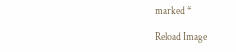marked *

Reload Image